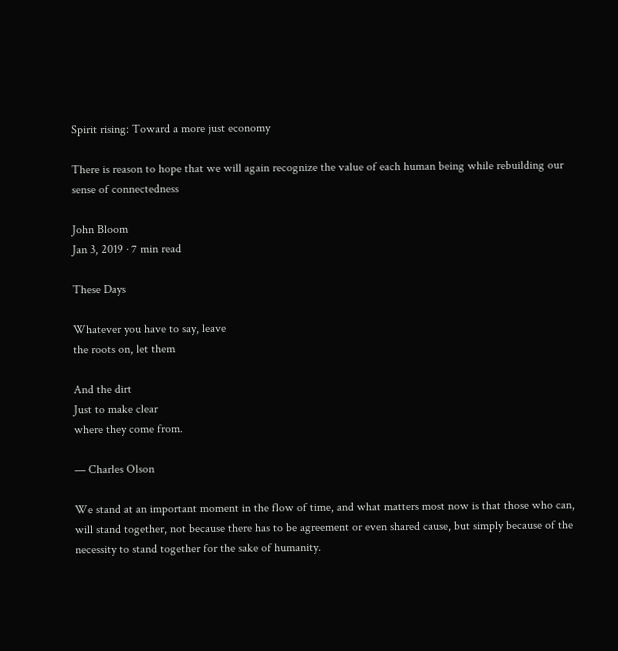Spirit rising: Toward a more just economy

There is reason to hope that we will again recognize the value of each human being while rebuilding our sense of connectedness

John Bloom
Jan 3, 2019 · 7 min read

These Days

Whatever you have to say, leave
the roots on, let them

And the dirt
Just to make clear
where they come from.

— Charles Olson

We stand at an important moment in the flow of time, and what matters most now is that those who can, will stand together, not because there has to be agreement or even shared cause, but simply because of the necessity to stand together for the sake of humanity.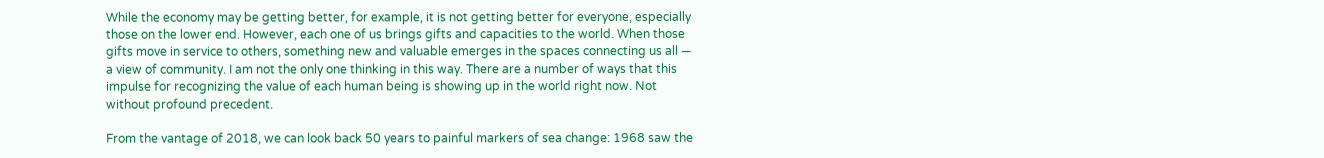While the economy may be getting better, for example, it is not getting better for everyone, especially those on the lower end. However, each one of us brings gifts and capacities to the world. When those gifts move in service to others, something new and valuable emerges in the spaces connecting us all — a view of community. I am not the only one thinking in this way. There are a number of ways that this impulse for recognizing the value of each human being is showing up in the world right now. Not without profound precedent.

From the vantage of 2018, we can look back 50 years to painful markers of sea change: 1968 saw the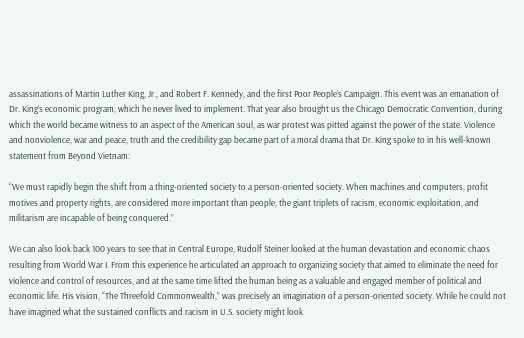assassinations of Martin Luther King, Jr., and Robert F. Kennedy, and the first Poor People’s Campaign. This event was an emanation of Dr. King’s economic program, which he never lived to implement. That year also brought us the Chicago Democratic Convention, during which the world became witness to an aspect of the American soul, as war protest was pitted against the power of the state. Violence and nonviolence, war and peace, truth and the credibility gap became part of a moral drama that Dr. King spoke to in his well-known statement from Beyond Vietnam:

“We must rapidly begin the shift from a thing-oriented society to a person-oriented society. When machines and computers, profit motives and property rights, are considered more important than people, the giant triplets of racism, economic exploitation, and militarism are incapable of being conquered.”

We can also look back 100 years to see that in Central Europe, Rudolf Steiner looked at the human devastation and economic chaos resulting from World War I. From this experience he articulated an approach to organizing society that aimed to eliminate the need for violence and control of resources, and at the same time lifted the human being as a valuable and engaged member of political and economic life. His vision, “The Threefold Commonwealth,” was precisely an imagination of a person-oriented society. While he could not have imagined what the sustained conflicts and racism in U.S. society might look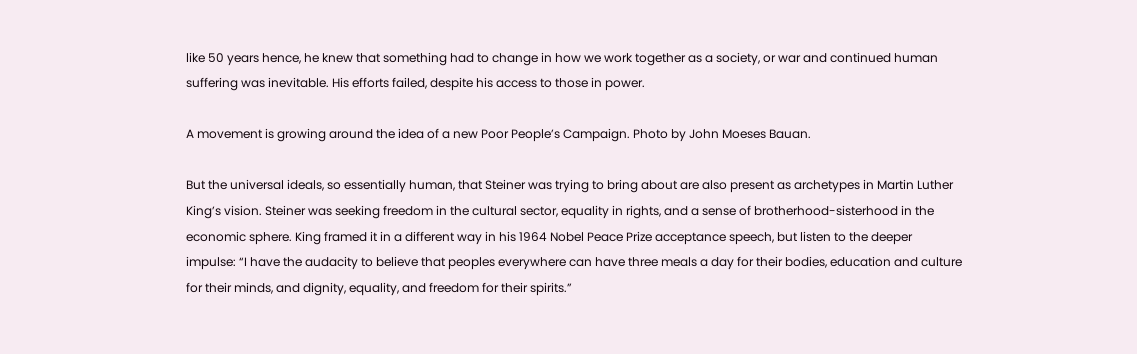like 50 years hence, he knew that something had to change in how we work together as a society, or war and continued human suffering was inevitable. His efforts failed, despite his access to those in power.

A movement is growing around the idea of a new Poor People’s Campaign. Photo by John Moeses Bauan.

But the universal ideals, so essentially human, that Steiner was trying to bring about are also present as archetypes in Martin Luther King’s vision. Steiner was seeking freedom in the cultural sector, equality in rights, and a sense of brotherhood-sisterhood in the economic sphere. King framed it in a different way in his 1964 Nobel Peace Prize acceptance speech, but listen to the deeper impulse: “I have the audacity to believe that peoples everywhere can have three meals a day for their bodies, education and culture for their minds, and dignity, equality, and freedom for their spirits.”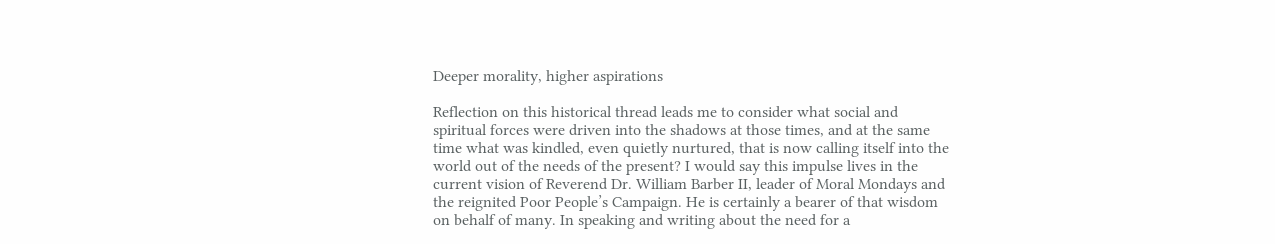Deeper morality, higher aspirations

Reflection on this historical thread leads me to consider what social and spiritual forces were driven into the shadows at those times, and at the same time what was kindled, even quietly nurtured, that is now calling itself into the world out of the needs of the present? I would say this impulse lives in the current vision of Reverend Dr. William Barber II, leader of Moral Mondays and the reignited Poor People’s Campaign. He is certainly a bearer of that wisdom on behalf of many. In speaking and writing about the need for a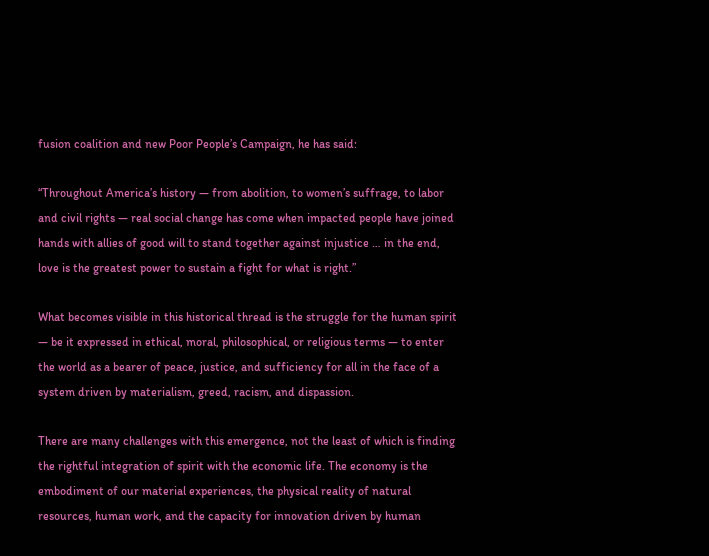fusion coalition and new Poor People’s Campaign, he has said:

“Throughout America’s history — from abolition, to women’s suffrage, to labor and civil rights — real social change has come when impacted people have joined hands with allies of good will to stand together against injustice … in the end, love is the greatest power to sustain a fight for what is right.”

What becomes visible in this historical thread is the struggle for the human spirit — be it expressed in ethical, moral, philosophical, or religious terms — to enter the world as a bearer of peace, justice, and sufficiency for all in the face of a system driven by materialism, greed, racism, and dispassion.

There are many challenges with this emergence, not the least of which is finding the rightful integration of spirit with the economic life. The economy is the embodiment of our material experiences, the physical reality of natural resources, human work, and the capacity for innovation driven by human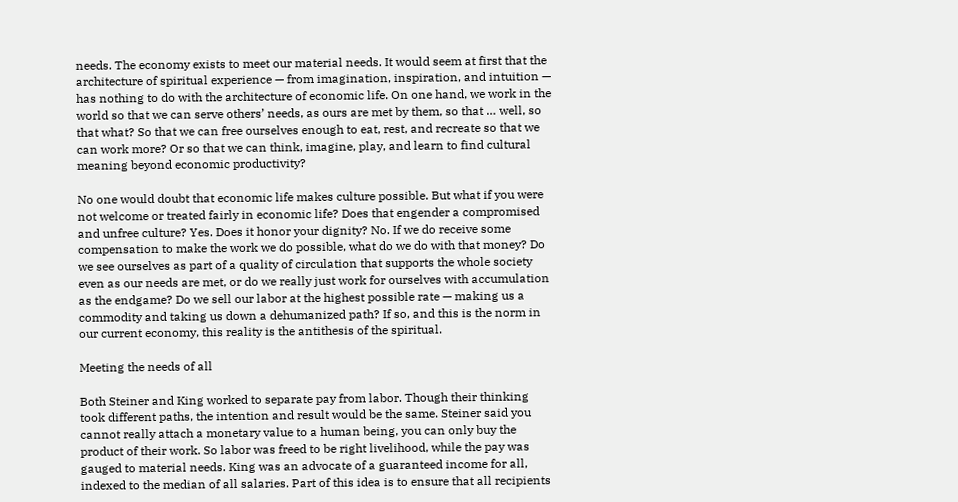needs. The economy exists to meet our material needs. It would seem at first that the architecture of spiritual experience — from imagination, inspiration, and intuition — has nothing to do with the architecture of economic life. On one hand, we work in the world so that we can serve others’ needs, as ours are met by them, so that … well, so that what? So that we can free ourselves enough to eat, rest, and recreate so that we can work more? Or so that we can think, imagine, play, and learn to find cultural meaning beyond economic productivity?

No one would doubt that economic life makes culture possible. But what if you were not welcome or treated fairly in economic life? Does that engender a compromised and unfree culture? Yes. Does it honor your dignity? No. If we do receive some compensation to make the work we do possible, what do we do with that money? Do we see ourselves as part of a quality of circulation that supports the whole society even as our needs are met, or do we really just work for ourselves with accumulation as the endgame? Do we sell our labor at the highest possible rate — making us a commodity and taking us down a dehumanized path? If so, and this is the norm in our current economy, this reality is the antithesis of the spiritual.

Meeting the needs of all

Both Steiner and King worked to separate pay from labor. Though their thinking took different paths, the intention and result would be the same. Steiner said you cannot really attach a monetary value to a human being, you can only buy the product of their work. So labor was freed to be right livelihood, while the pay was gauged to material needs. King was an advocate of a guaranteed income for all, indexed to the median of all salaries. Part of this idea is to ensure that all recipients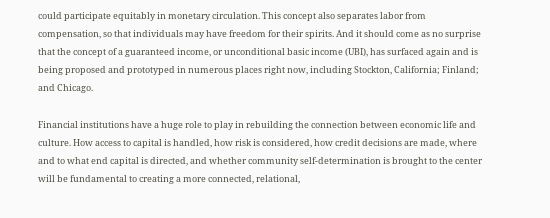could participate equitably in monetary circulation. This concept also separates labor from compensation, so that individuals may have freedom for their spirits. And it should come as no surprise that the concept of a guaranteed income, or unconditional basic income (UBI), has surfaced again and is being proposed and prototyped in numerous places right now, including Stockton, California; Finland; and Chicago.

Financial institutions have a huge role to play in rebuilding the connection between economic life and culture. How access to capital is handled, how risk is considered, how credit decisions are made, where and to what end capital is directed, and whether community self-determination is brought to the center will be fundamental to creating a more connected, relational,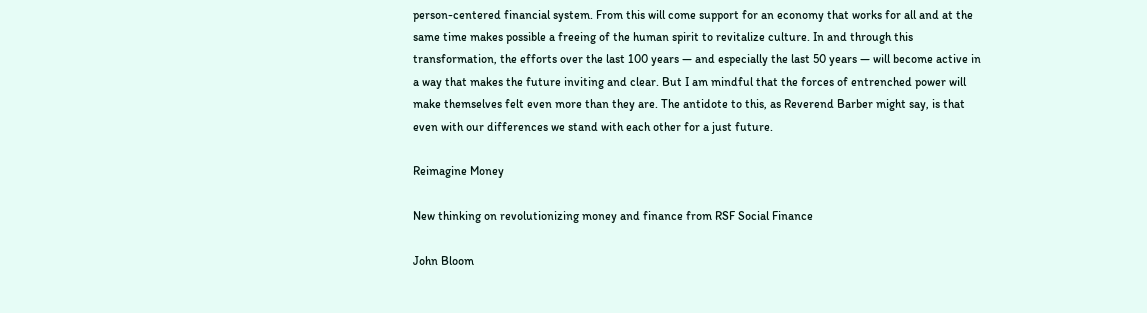person-centered financial system. From this will come support for an economy that works for all and at the same time makes possible a freeing of the human spirit to revitalize culture. In and through this transformation, the efforts over the last 100 years — and especially the last 50 years — will become active in a way that makes the future inviting and clear. But I am mindful that the forces of entrenched power will make themselves felt even more than they are. The antidote to this, as Reverend Barber might say, is that even with our differences we stand with each other for a just future.

Reimagine Money

New thinking on revolutionizing money and finance from RSF Social Finance

John Bloom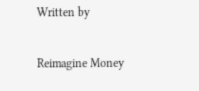Written by

Reimagine Money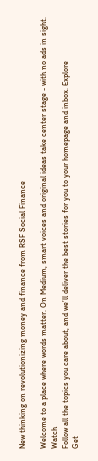New thinking on revolutionizing money and finance from RSF Social Finance

Welcome to a place where words matter. On Medium, smart voices and original ideas take center stage - with no ads in sight. Watch
Follow all the topics you care about, and we’ll deliver the best stories for you to your homepage and inbox. Explore
Get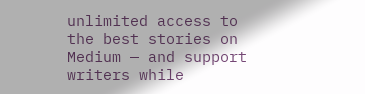unlimited access to the best stories on Medium — and support writers while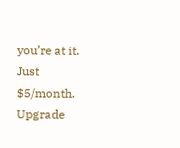you’re at it. Just $5/month. Upgrade